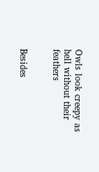Owls look creepy as hell without their feathers


Besides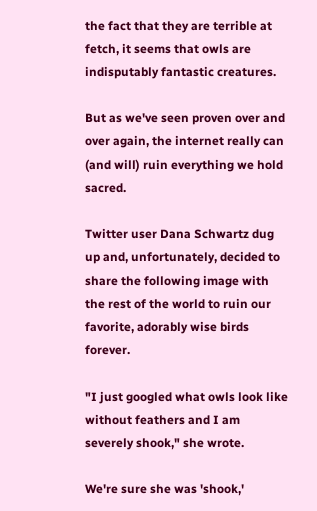the fact that they are terrible at fetch, it seems that owls are indisputably fantastic creatures.

But as we've seen proven over and over again, the internet really can (and will) ruin everything we hold sacred.

Twitter user Dana Schwartz dug up and, unfortunately, decided to share the following image with the rest of the world to ruin our favorite, adorably wise birds forever.

"I just googled what owls look like without feathers and I am severely shook," she wrote.

We're sure she was 'shook,'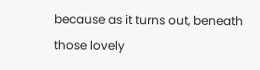because as it turns out, beneath those lovely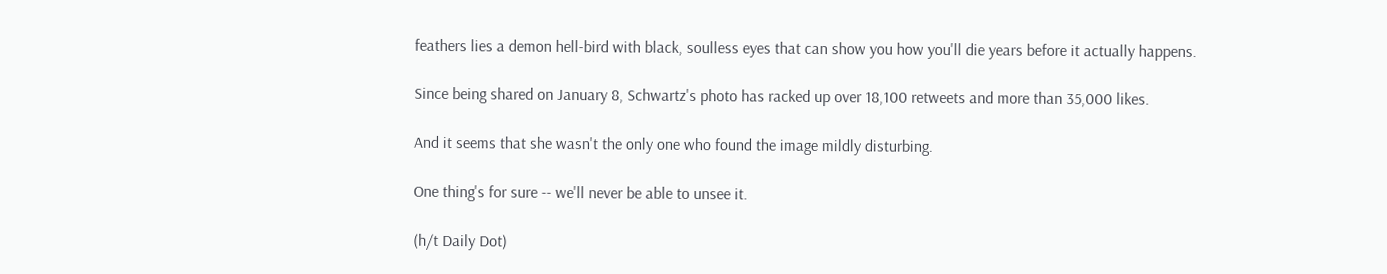feathers lies a demon hell-bird with black, soulless eyes that can show you how you'll die years before it actually happens.

Since being shared on January 8, Schwartz's photo has racked up over 18,100 retweets and more than 35,000 likes.

And it seems that she wasn't the only one who found the image mildly disturbing.

One thing's for sure -- we'll never be able to unsee it.

(h/t Daily Dot)